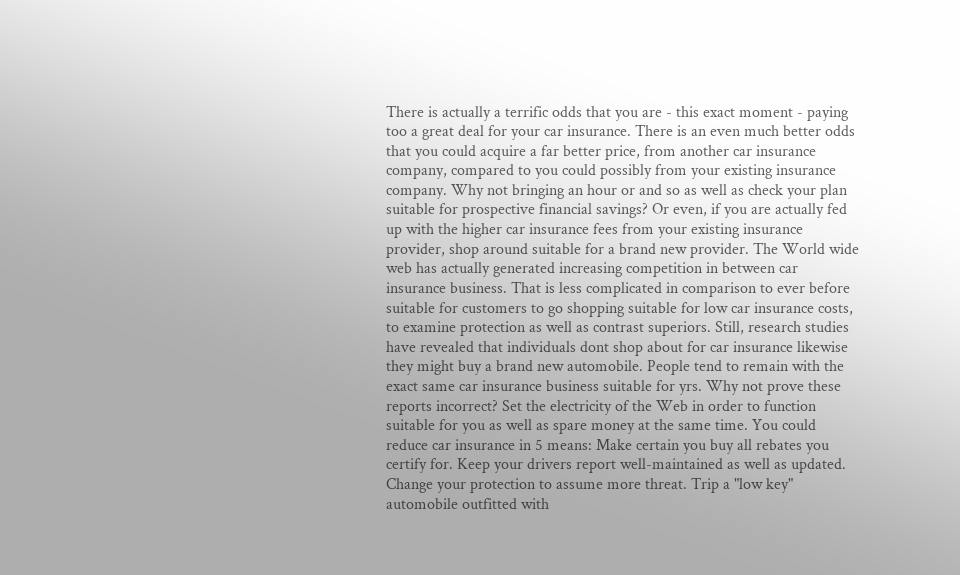There is actually a terrific odds that you are - this exact moment - paying too a great deal for your car insurance. There is an even much better odds that you could acquire a far better price, from another car insurance company, compared to you could possibly from your existing insurance company. Why not bringing an hour or and so as well as check your plan suitable for prospective financial savings? Or even, if you are actually fed up with the higher car insurance fees from your existing insurance provider, shop around suitable for a brand new provider. The World wide web has actually generated increasing competition in between car insurance business. That is less complicated in comparison to ever before suitable for customers to go shopping suitable for low car insurance costs, to examine protection as well as contrast superiors. Still, research studies have revealed that individuals dont shop about for car insurance likewise they might buy a brand new automobile. People tend to remain with the exact same car insurance business suitable for yrs. Why not prove these reports incorrect? Set the electricity of the Web in order to function suitable for you as well as spare money at the same time. You could reduce car insurance in 5 means: Make certain you buy all rebates you certify for. Keep your drivers report well-maintained as well as updated. Change your protection to assume more threat. Trip a "low key" automobile outfitted with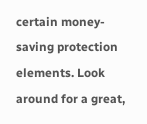certain money-saving protection elements. Look around for a great,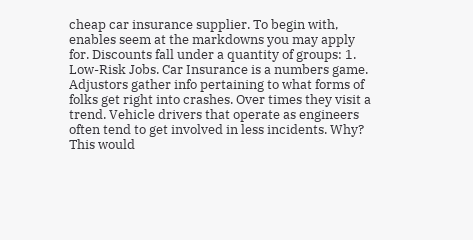cheap car insurance supplier. To begin with, enables seem at the markdowns you may apply for. Discounts fall under a quantity of groups: 1. Low-Risk Jobs. Car Insurance is a numbers game. Adjustors gather info pertaining to what forms of folks get right into crashes. Over times they visit a trend. Vehicle drivers that operate as engineers often tend to get involved in less incidents. Why? This would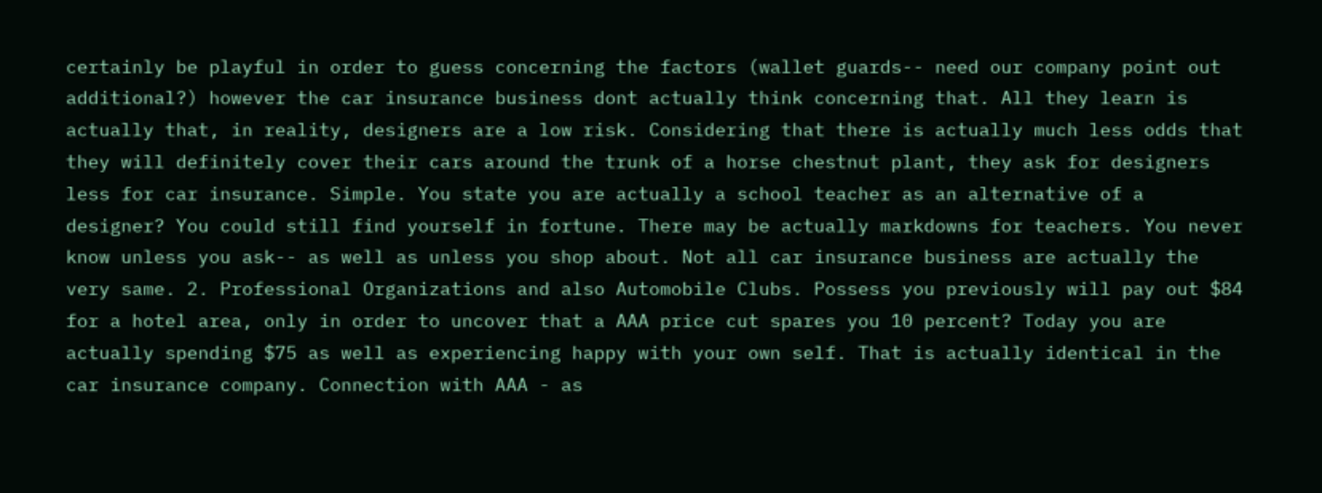certainly be playful in order to guess concerning the factors (wallet guards-- need our company point out additional?) however the car insurance business dont actually think concerning that. All they learn is actually that, in reality, designers are a low risk. Considering that there is actually much less odds that they will definitely cover their cars around the trunk of a horse chestnut plant, they ask for designers less for car insurance. Simple. You state you are actually a school teacher as an alternative of a designer? You could still find yourself in fortune. There may be actually markdowns for teachers. You never know unless you ask-- as well as unless you shop about. Not all car insurance business are actually the very same. 2. Professional Organizations and also Automobile Clubs. Possess you previously will pay out $84 for a hotel area, only in order to uncover that a AAA price cut spares you 10 percent? Today you are actually spending $75 as well as experiencing happy with your own self. That is actually identical in the car insurance company. Connection with AAA - as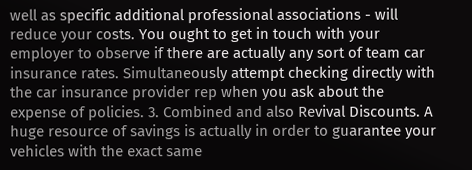well as specific additional professional associations - will reduce your costs. You ought to get in touch with your employer to observe if there are actually any sort of team car insurance rates. Simultaneously attempt checking directly with the car insurance provider rep when you ask about the expense of policies. 3. Combined and also Revival Discounts. A huge resource of savings is actually in order to guarantee your vehicles with the exact same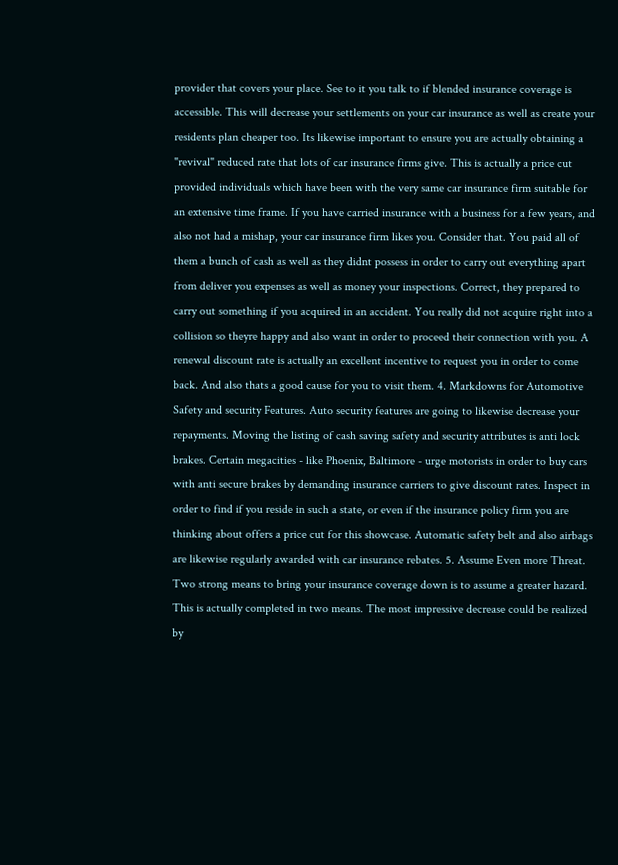provider that covers your place. See to it you talk to if blended insurance coverage is accessible. This will decrease your settlements on your car insurance as well as create your residents plan cheaper too. Its likewise important to ensure you are actually obtaining a "revival" reduced rate that lots of car insurance firms give. This is actually a price cut provided individuals which have been with the very same car insurance firm suitable for an extensive time frame. If you have carried insurance with a business for a few years, and also not had a mishap, your car insurance firm likes you. Consider that. You paid all of them a bunch of cash as well as they didnt possess in order to carry out everything apart from deliver you expenses as well as money your inspections. Correct, they prepared to carry out something if you acquired in an accident. You really did not acquire right into a collision so theyre happy and also want in order to proceed their connection with you. A renewal discount rate is actually an excellent incentive to request you in order to come back. And also thats a good cause for you to visit them. 4. Markdowns for Automotive Safety and security Features. Auto security features are going to likewise decrease your repayments. Moving the listing of cash saving safety and security attributes is anti lock brakes. Certain megacities - like Phoenix, Baltimore - urge motorists in order to buy cars with anti secure brakes by demanding insurance carriers to give discount rates. Inspect in order to find if you reside in such a state, or even if the insurance policy firm you are thinking about offers a price cut for this showcase. Automatic safety belt and also airbags are likewise regularly awarded with car insurance rebates. 5. Assume Even more Threat. Two strong means to bring your insurance coverage down is to assume a greater hazard. This is actually completed in two means. The most impressive decrease could be realized by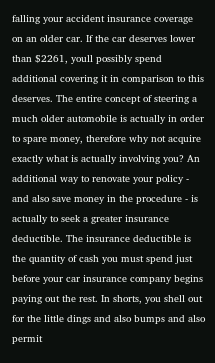falling your accident insurance coverage on an older car. If the car deserves lower than $2261, youll possibly spend additional covering it in comparison to this deserves. The entire concept of steering a much older automobile is actually in order to spare money, therefore why not acquire exactly what is actually involving you? An additional way to renovate your policy - and also save money in the procedure - is actually to seek a greater insurance deductible. The insurance deductible is the quantity of cash you must spend just before your car insurance company begins paying out the rest. In shorts, you shell out for the little dings and also bumps and also permit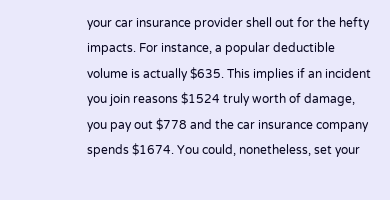your car insurance provider shell out for the hefty impacts. For instance, a popular deductible volume is actually $635. This implies if an incident you join reasons $1524 truly worth of damage, you pay out $778 and the car insurance company spends $1674. You could, nonetheless, set your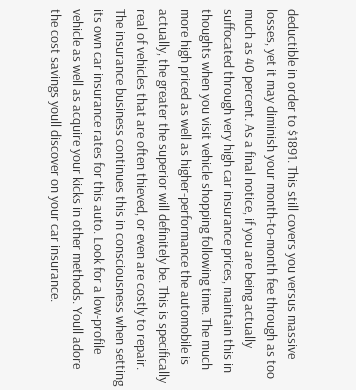deductible in order to $1891. This still covers you versus massive losses, yet it may diminish your month-to-month fee through as too much as 40 percent. As a final notice, if you are being actually suffocated through very high car insurance prices, maintain this in thoughts when you visit vehicle shopping following time. The much more high priced as well as higher-performance the automobile is actually, the greater the superior will definitely be. This is specifically real of vehicles that are often thieved, or even are costly to repair. The insurance business continues this in consciousness when setting its own car insurance rates for this auto. Look for a low-profile vehicle as well as acquire your kicks in other methods. Youll adore the cost savings youll discover on your car insurance.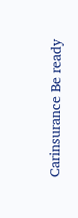Carinsurance Be ready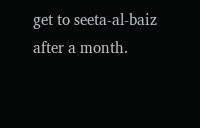get to seeta-al-baiz after a month.